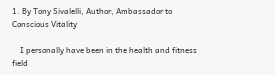1. By Tony Sivalelli, Author, Ambassador to Conscious Vitality

    I personally have been in the health and fitness field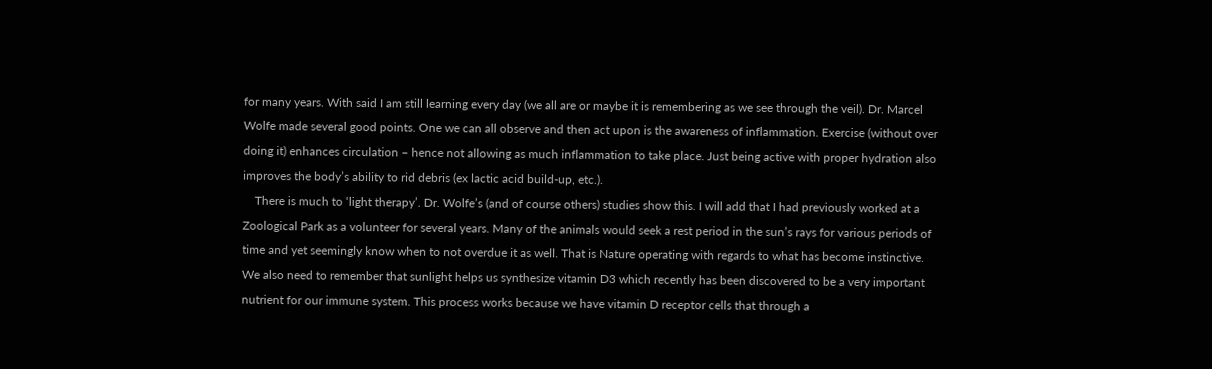for many years. With said I am still learning every day (we all are or maybe it is remembering as we see through the veil). Dr. Marcel Wolfe made several good points. One we can all observe and then act upon is the awareness of inflammation. Exercise (without over doing it) enhances circulation – hence not allowing as much inflammation to take place. Just being active with proper hydration also improves the body’s ability to rid debris (ex lactic acid build-up, etc.).
    There is much to ‘light therapy’. Dr. Wolfe’s (and of course others) studies show this. I will add that I had previously worked at a Zoological Park as a volunteer for several years. Many of the animals would seek a rest period in the sun’s rays for various periods of time and yet seemingly know when to not overdue it as well. That is Nature operating with regards to what has become instinctive. We also need to remember that sunlight helps us synthesize vitamin D3 which recently has been discovered to be a very important nutrient for our immune system. This process works because we have vitamin D receptor cells that through a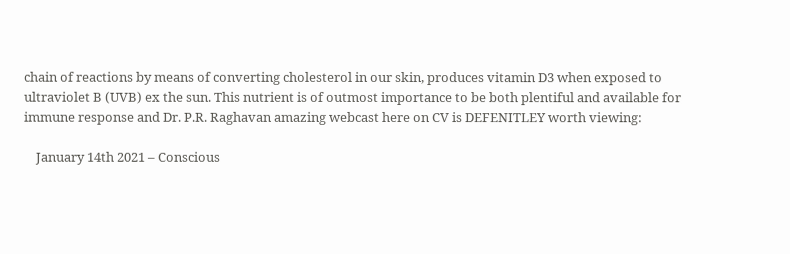chain of reactions by means of converting cholesterol in our skin, produces vitamin D3 when exposed to ultraviolet B (UVB) ex the sun. This nutrient is of outmost importance to be both plentiful and available for immune response and Dr. P.R. Raghavan amazing webcast here on CV is DEFENITLEY worth viewing:

    January 14th 2021 – Conscious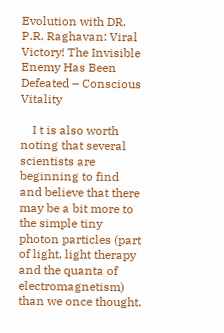Evolution with DR. P.R. Raghavan: Viral Victory! The Invisible Enemy Has Been Defeated – Conscious Vitality

    I t is also worth noting that several scientists are beginning to find and believe that there may be a bit more to the simple tiny photon particles (part of light, light therapy and the quanta of electromagnetism) than we once thought.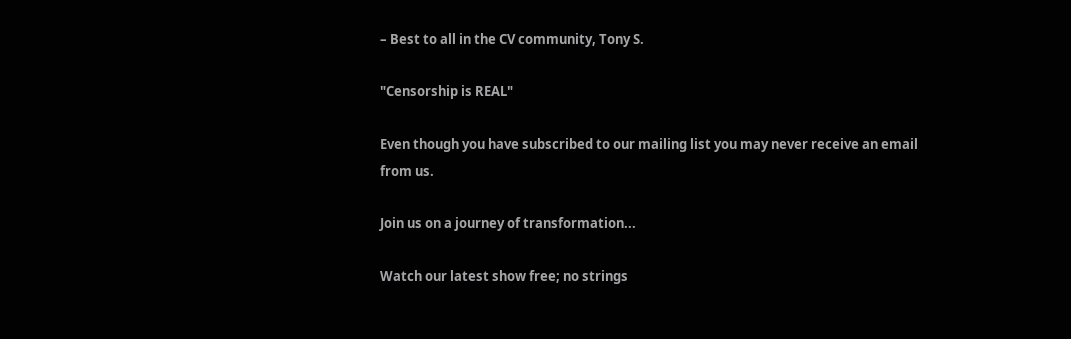– Best to all in the CV community, Tony S.

"Censorship is REAL"

Even though you have subscribed to our mailing list you may never receive an email from us.

Join us on a journey of transformation...

Watch our latest show free; no strings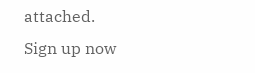attached.
Sign up now